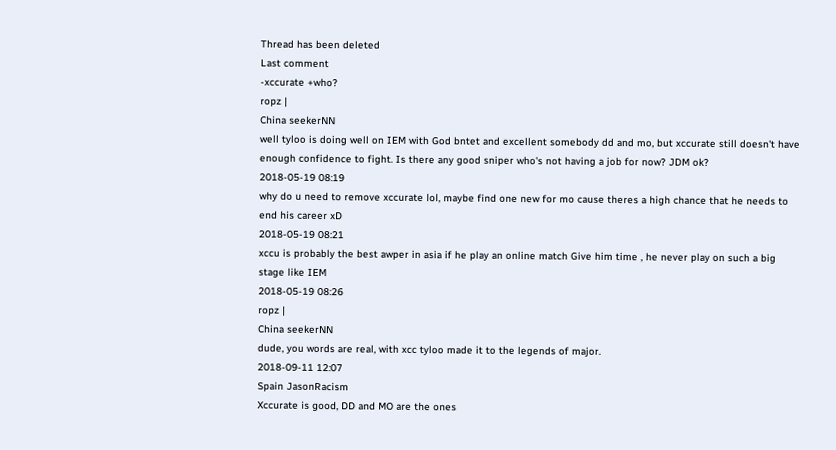Thread has been deleted
Last comment
-xccurate +who?
ropz |
China seekerNN
well tyloo is doing well on IEM with God bntet and excellent somebody dd and mo, but xccurate still doesn't have enough confidence to fight. Is there any good sniper who's not having a job for now? JDM ok?
2018-05-19 08:19
why do u need to remove xccurate lol, maybe find one new for mo cause theres a high chance that he needs to end his career xD
2018-05-19 08:21
xccu is probably the best awper in asia if he play an online match Give him time , he never play on such a big stage like IEM
2018-05-19 08:26
ropz |
China seekerNN
dude, you words are real, with xcc tyloo made it to the legends of major.
2018-09-11 12:07
Spain JasonRacism
Xccurate is good, DD and MO are the ones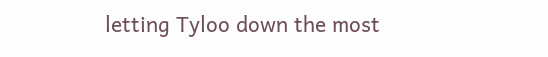letting Tyloo down the most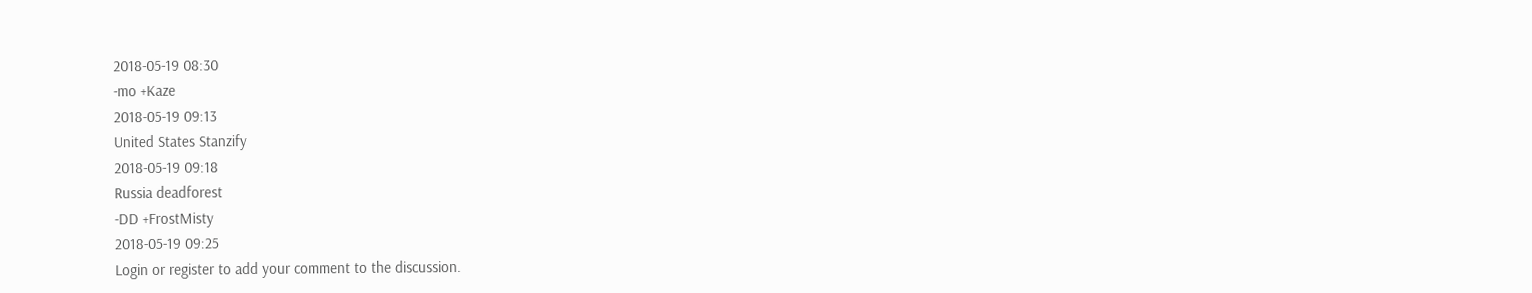2018-05-19 08:30
-mo +Kaze
2018-05-19 09:13
United States Stanzify
2018-05-19 09:18
Russia deadforest
-DD +FrostMisty
2018-05-19 09:25
Login or register to add your comment to the discussion.